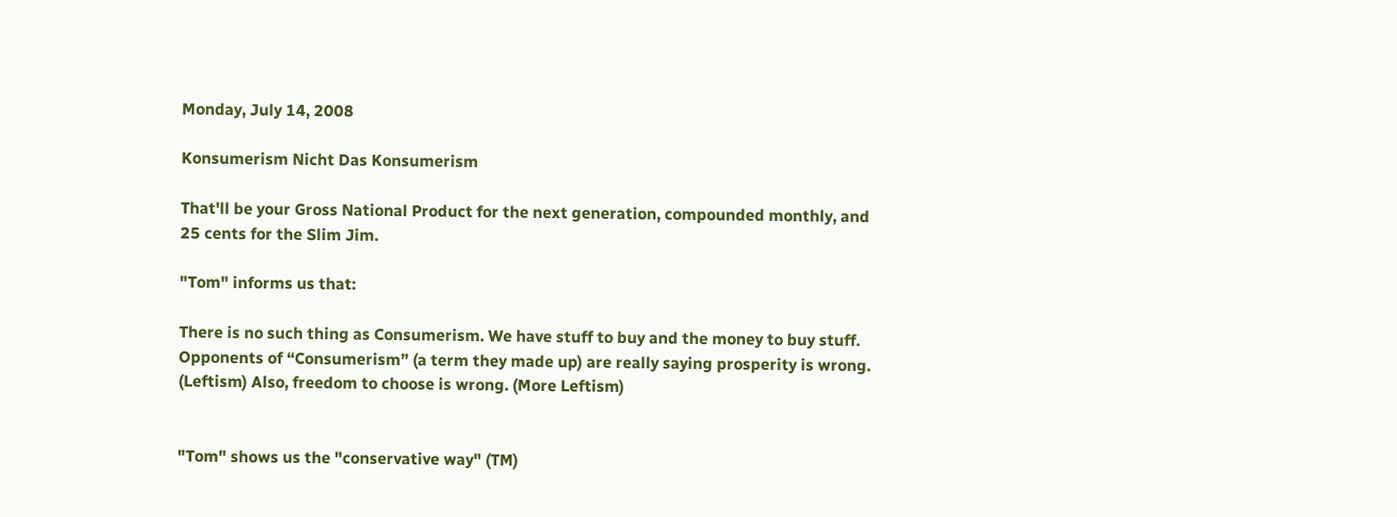Monday, July 14, 2008

Konsumerism Nicht Das Konsumerism

That'll be your Gross National Product for the next generation, compounded monthly, and 25 cents for the Slim Jim.

"Tom" informs us that:

There is no such thing as Consumerism. We have stuff to buy and the money to buy stuff. Opponents of “Consumerism” (a term they made up) are really saying prosperity is wrong. (Leftism) Also, freedom to choose is wrong. (More Leftism)


"Tom" shows us the "conservative way" (TM)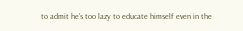to admit he's too lazy to educate himself even in the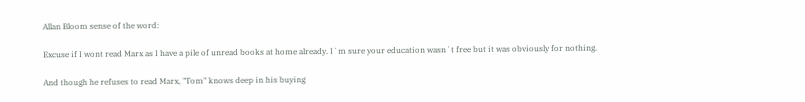Allan Bloom sense of the word:

Excuse if I wont read Marx as I have a pile of unread books at home already. I´m sure your education wasn´t free but it was obviously for nothing.

And though he refuses to read Marx, "Tom" knows deep in his buying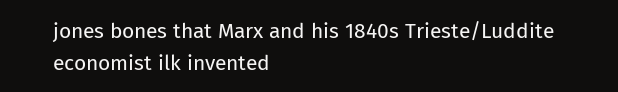jones bones that Marx and his 1840s Trieste/Luddite economist ilk invented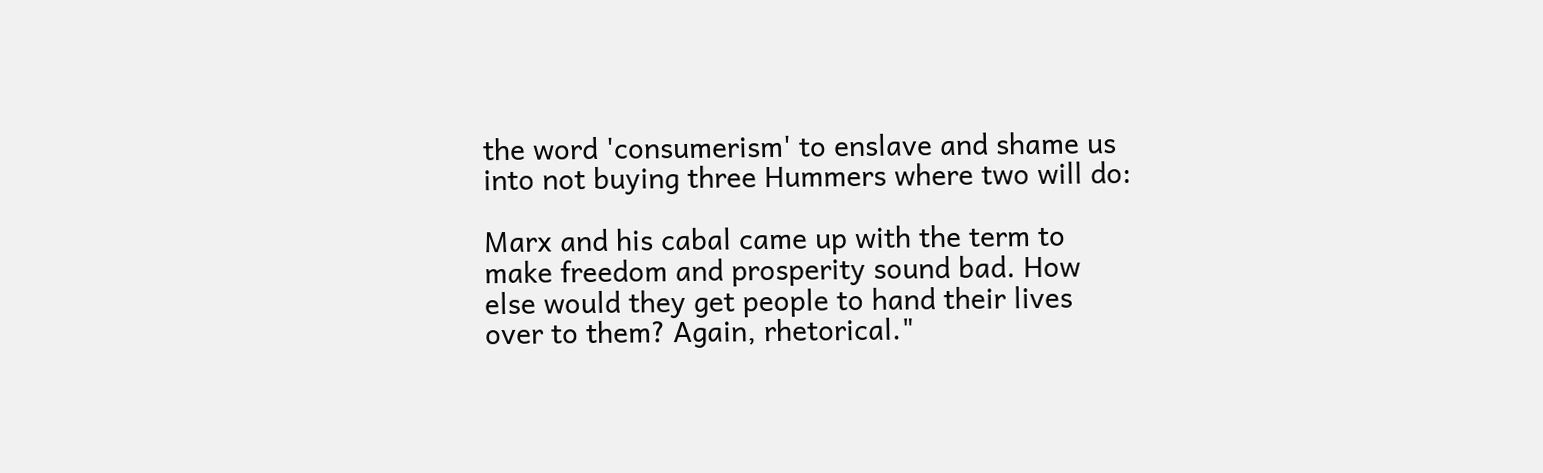the word 'consumerism' to enslave and shame us into not buying three Hummers where two will do:

Marx and his cabal came up with the term to make freedom and prosperity sound bad. How else would they get people to hand their lives over to them? Again, rhetorical."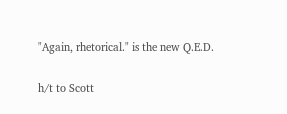"Again, rhetorical." is the new Q.E.D.

h/t to Scott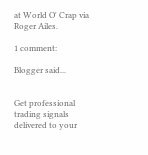at World O' Crap via Roger Ailes.

1 comment:

Blogger said...


Get professional trading signals delivered to your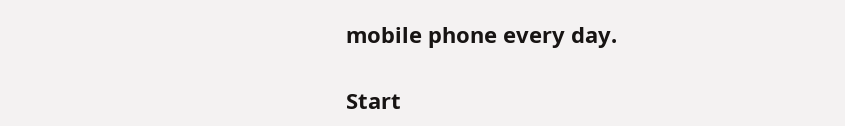mobile phone every day.

Start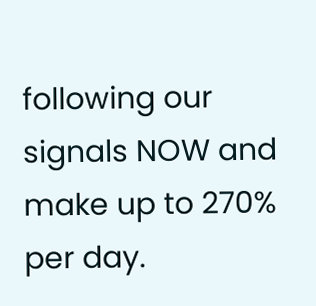following our signals NOW and make up to 270% per day.